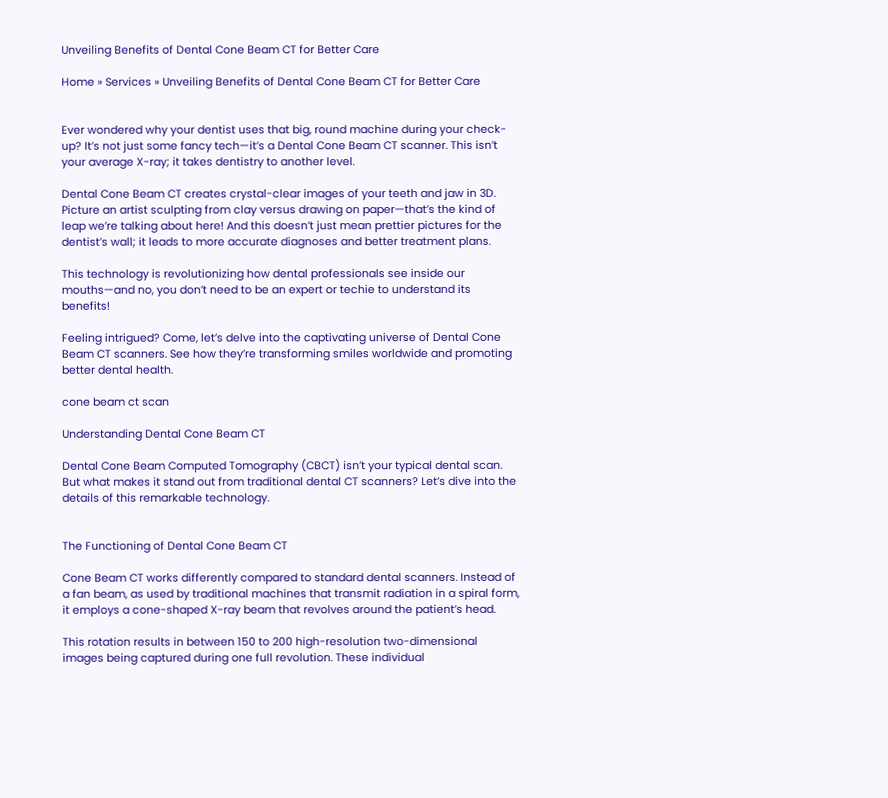Unveiling Benefits of Dental Cone Beam CT for Better Care

Home » Services » Unveiling Benefits of Dental Cone Beam CT for Better Care


Ever wondered why your dentist uses that big, round machine during your check-up? It’s not just some fancy tech—it’s a Dental Cone Beam CT scanner. This isn’t your average X-ray; it takes dentistry to another level.

Dental Cone Beam CT creates crystal-clear images of your teeth and jaw in 3D. Picture an artist sculpting from clay versus drawing on paper—that’s the kind of leap we’re talking about here! And this doesn’t just mean prettier pictures for the dentist’s wall; it leads to more accurate diagnoses and better treatment plans.

This technology is revolutionizing how dental professionals see inside our mouths—and no, you don’t need to be an expert or techie to understand its benefits!

Feeling intrigued? Come, let’s delve into the captivating universe of Dental Cone Beam CT scanners. See how they’re transforming smiles worldwide and promoting better dental health.

cone beam ct scan

Understanding Dental Cone Beam CT

Dental Cone Beam Computed Tomography (CBCT) isn’t your typical dental scan. But what makes it stand out from traditional dental CT scanners? Let’s dive into the details of this remarkable technology.


The Functioning of Dental Cone Beam CT

Cone Beam CT works differently compared to standard dental scanners. Instead of a fan beam, as used by traditional machines that transmit radiation in a spiral form, it employs a cone-shaped X-ray beam that revolves around the patient’s head.

This rotation results in between 150 to 200 high-resolution two-dimensional images being captured during one full revolution. These individual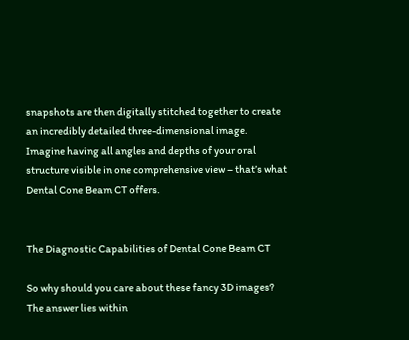snapshots are then digitally stitched together to create an incredibly detailed three-dimensional image. Imagine having all angles and depths of your oral structure visible in one comprehensive view – that’s what Dental Cone Beam CT offers.


The Diagnostic Capabilities of Dental Cone Beam CT

So why should you care about these fancy 3D images? The answer lies within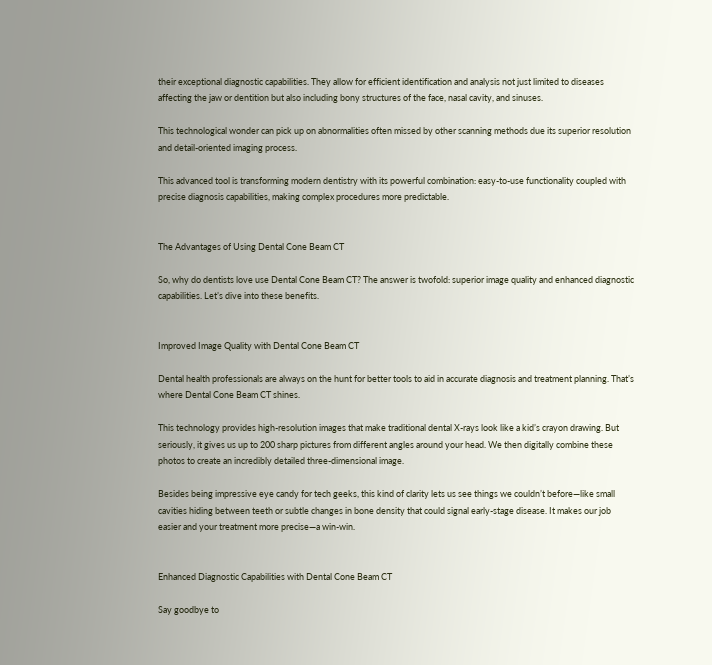their exceptional diagnostic capabilities. They allow for efficient identification and analysis not just limited to diseases affecting the jaw or dentition but also including bony structures of the face, nasal cavity, and sinuses.

This technological wonder can pick up on abnormalities often missed by other scanning methods due its superior resolution and detail-oriented imaging process.

This advanced tool is transforming modern dentistry with its powerful combination: easy-to-use functionality coupled with precise diagnosis capabilities, making complex procedures more predictable.


The Advantages of Using Dental Cone Beam CT

So, why do dentists love use Dental Cone Beam CT? The answer is twofold: superior image quality and enhanced diagnostic capabilities. Let’s dive into these benefits.


Improved Image Quality with Dental Cone Beam CT

Dental health professionals are always on the hunt for better tools to aid in accurate diagnosis and treatment planning. That’s where Dental Cone Beam CT shines.

This technology provides high-resolution images that make traditional dental X-rays look like a kid’s crayon drawing. But seriously, it gives us up to 200 sharp pictures from different angles around your head. We then digitally combine these photos to create an incredibly detailed three-dimensional image.

Besides being impressive eye candy for tech geeks, this kind of clarity lets us see things we couldn’t before—like small cavities hiding between teeth or subtle changes in bone density that could signal early-stage disease. It makes our job easier and your treatment more precise—a win-win.


Enhanced Diagnostic Capabilities with Dental Cone Beam CT

Say goodbye to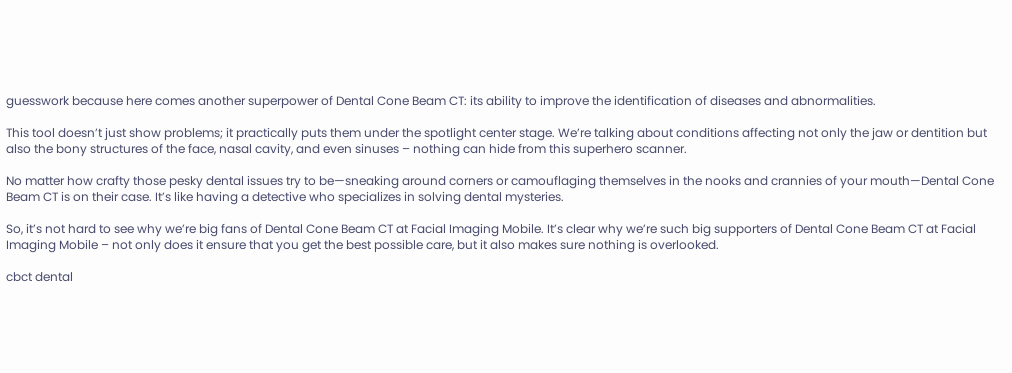guesswork because here comes another superpower of Dental Cone Beam CT: its ability to improve the identification of diseases and abnormalities.

This tool doesn’t just show problems; it practically puts them under the spotlight center stage. We’re talking about conditions affecting not only the jaw or dentition but also the bony structures of the face, nasal cavity, and even sinuses – nothing can hide from this superhero scanner.

No matter how crafty those pesky dental issues try to be—sneaking around corners or camouflaging themselves in the nooks and crannies of your mouth—Dental Cone Beam CT is on their case. It’s like having a detective who specializes in solving dental mysteries.

So, it’s not hard to see why we’re big fans of Dental Cone Beam CT at Facial Imaging Mobile. It’s clear why we’re such big supporters of Dental Cone Beam CT at Facial Imaging Mobile – not only does it ensure that you get the best possible care, but it also makes sure nothing is overlooked.

cbct dental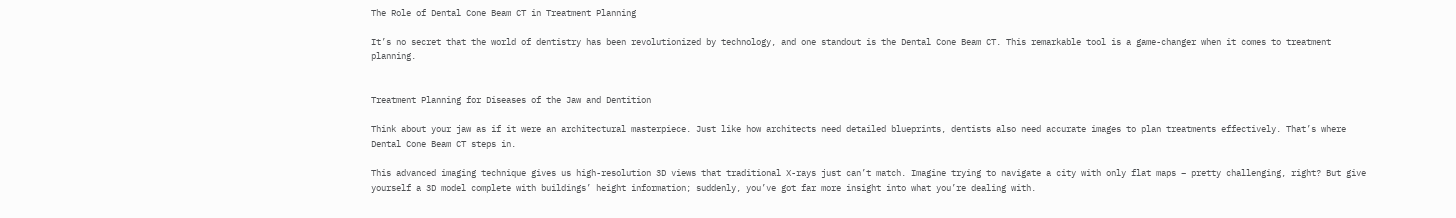The Role of Dental Cone Beam CT in Treatment Planning

It’s no secret that the world of dentistry has been revolutionized by technology, and one standout is the Dental Cone Beam CT. This remarkable tool is a game-changer when it comes to treatment planning.


Treatment Planning for Diseases of the Jaw and Dentition

Think about your jaw as if it were an architectural masterpiece. Just like how architects need detailed blueprints, dentists also need accurate images to plan treatments effectively. That’s where Dental Cone Beam CT steps in.

This advanced imaging technique gives us high-resolution 3D views that traditional X-rays just can’t match. Imagine trying to navigate a city with only flat maps – pretty challenging, right? But give yourself a 3D model complete with buildings’ height information; suddenly, you’ve got far more insight into what you’re dealing with.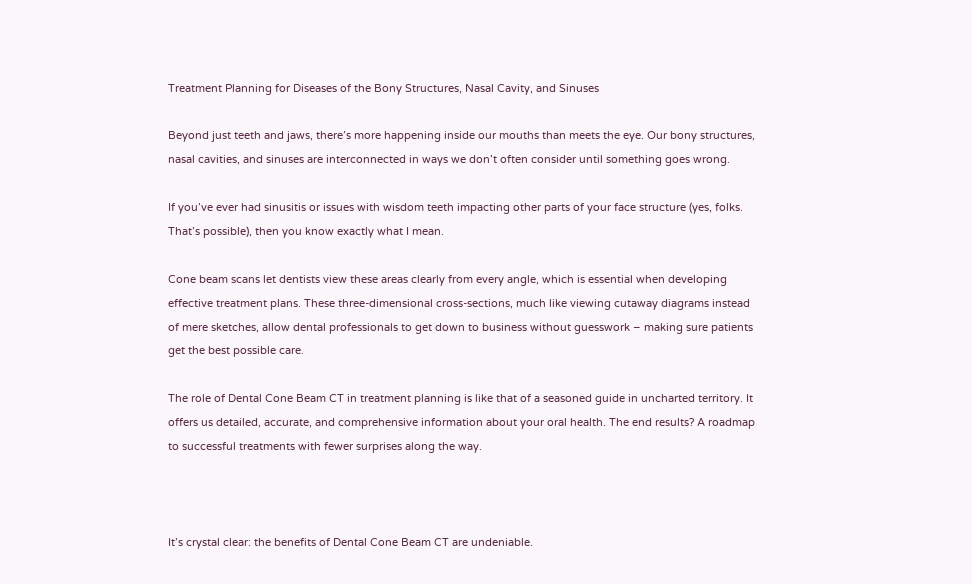Treatment Planning for Diseases of the Bony Structures, Nasal Cavity, and Sinuses

Beyond just teeth and jaws, there’s more happening inside our mouths than meets the eye. Our bony structures, nasal cavities, and sinuses are interconnected in ways we don’t often consider until something goes wrong.

If you’ve ever had sinusitis or issues with wisdom teeth impacting other parts of your face structure (yes, folks. That’s possible), then you know exactly what I mean.

Cone beam scans let dentists view these areas clearly from every angle, which is essential when developing effective treatment plans. These three-dimensional cross-sections, much like viewing cutaway diagrams instead of mere sketches, allow dental professionals to get down to business without guesswork – making sure patients get the best possible care.

The role of Dental Cone Beam CT in treatment planning is like that of a seasoned guide in uncharted territory. It offers us detailed, accurate, and comprehensive information about your oral health. The end results? A roadmap to successful treatments with fewer surprises along the way.



It’s crystal clear: the benefits of Dental Cone Beam CT are undeniable.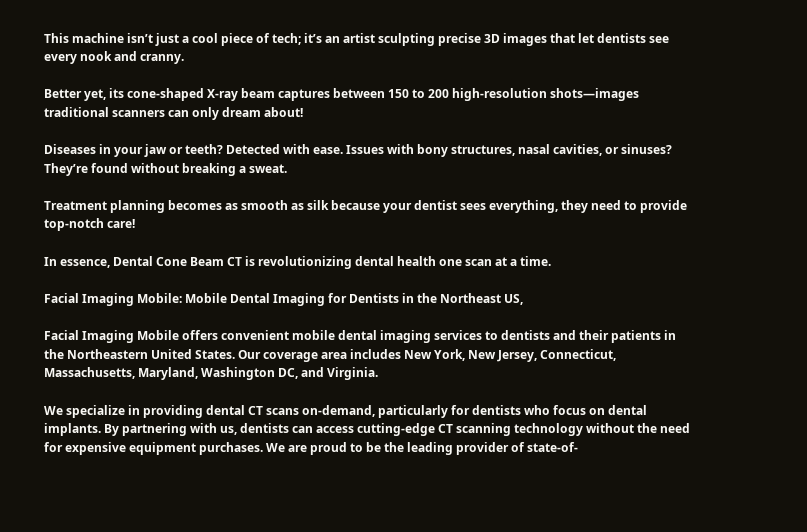This machine isn’t just a cool piece of tech; it’s an artist sculpting precise 3D images that let dentists see every nook and cranny.

Better yet, its cone-shaped X-ray beam captures between 150 to 200 high-resolution shots—images traditional scanners can only dream about!

Diseases in your jaw or teeth? Detected with ease. Issues with bony structures, nasal cavities, or sinuses? They’re found without breaking a sweat.

Treatment planning becomes as smooth as silk because your dentist sees everything, they need to provide top-notch care!

In essence, Dental Cone Beam CT is revolutionizing dental health one scan at a time.

Facial Imaging Mobile: Mobile Dental Imaging for Dentists in the Northeast US,

Facial Imaging Mobile offers convenient mobile dental imaging services to dentists and their patients in the Northeastern United States. Our coverage area includes New York, New Jersey, Connecticut, Massachusetts, Maryland, Washington DC, and Virginia.

We specialize in providing dental CT scans on-demand, particularly for dentists who focus on dental implants. By partnering with us, dentists can access cutting-edge CT scanning technology without the need for expensive equipment purchases. We are proud to be the leading provider of state-of-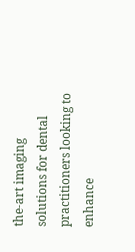the-art imaging solutions for dental practitioners looking to enhance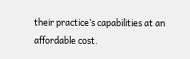their practice’s capabilities at an affordable cost.